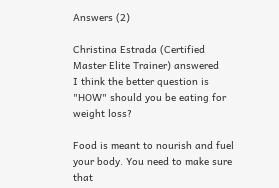Answers (2)

Christina Estrada (Certified Master Elite Trainer) answered
I think the better question is "HOW" should you be eating for weight loss?

Food is meant to nourish and fuel your body. You need to make sure that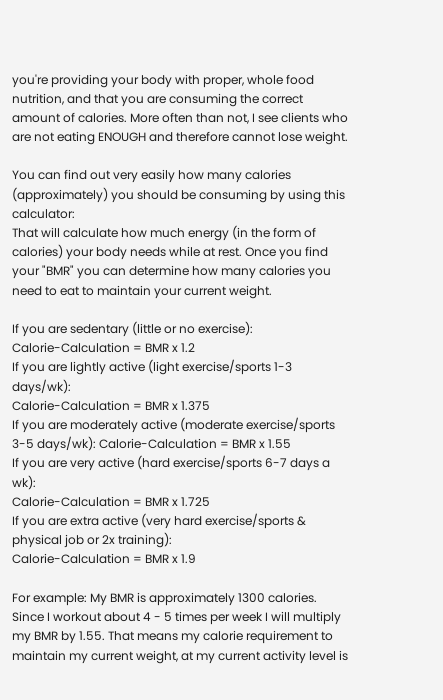you're providing your body with proper, whole food nutrition, and that you are consuming the correct amount of calories. More often than not, I see clients who are not eating ENOUGH and therefore cannot lose weight.

You can find out very easily how many calories (approximately) you should be consuming by using this calculator:
That will calculate how much energy (in the form of calories) your body needs while at rest. Once you find your "BMR" you can determine how many calories you need to eat to maintain your current weight.

If you are sedentary (little or no exercise):
Calorie-Calculation = BMR x 1.2
If you are lightly active (light exercise/sports 1-3 days/wk):
Calorie-Calculation = BMR x 1.375
If you are moderately active (moderate exercise/sports 3-5 days/wk): Calorie-Calculation = BMR x 1.55
If you are very active (hard exercise/sports 6-7 days a wk):
Calorie-Calculation = BMR x 1.725
If you are extra active (very hard exercise/sports & physical job or 2x training):
Calorie-Calculation = BMR x 1.9

For example: My BMR is approximately 1300 calories. Since I workout about 4 - 5 times per week I will multiply my BMR by 1.55. That means my calorie requirement to maintain my current weight, at my current activity level is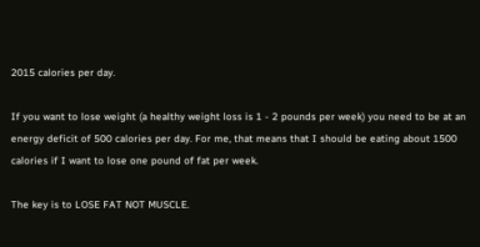2015 calories per day.

If you want to lose weight (a healthy weight loss is 1 - 2 pounds per week) you need to be at an energy deficit of 500 calories per day. For me, that means that I should be eating about 1500 calories if I want to lose one pound of fat per week.

The key is to LOSE FAT NOT MUSCLE.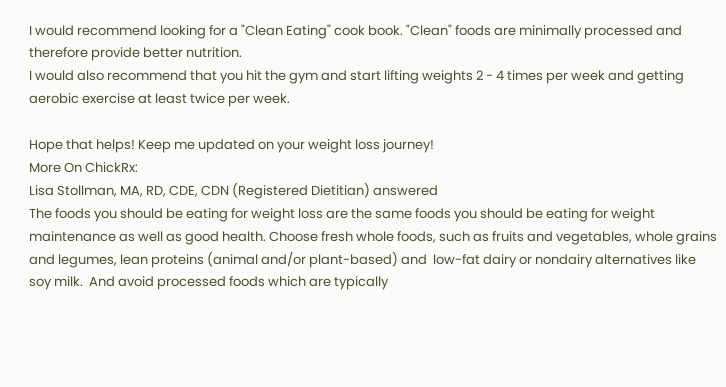I would recommend looking for a "Clean Eating" cook book. "Clean" foods are minimally processed and therefore provide better nutrition.
I would also recommend that you hit the gym and start lifting weights 2 - 4 times per week and getting aerobic exercise at least twice per week.

Hope that helps! Keep me updated on your weight loss journey!
More On ChickRx:
Lisa Stollman, MA, RD, CDE, CDN (Registered Dietitian) answered
The foods you should be eating for weight loss are the same foods you should be eating for weight maintenance as well as good health. Choose fresh whole foods, such as fruits and vegetables, whole grains and legumes, lean proteins (animal and/or plant-based) and  low-fat dairy or nondairy alternatives like soy milk.  And avoid processed foods which are typically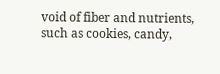void of fiber and nutrients, such as cookies, candy,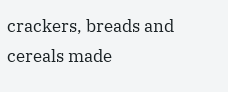crackers, breads and cereals made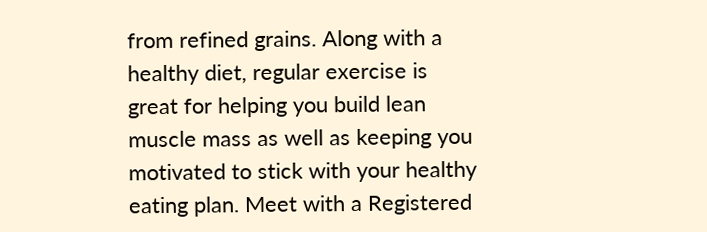from refined grains. Along with a healthy diet, regular exercise is great for helping you build lean muscle mass as well as keeping you motivated to stick with your healthy eating plan. Meet with a Registered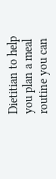Dietitian to help you plan a meal routine you can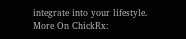integrate into your lifestyle.
More On ChickRx: